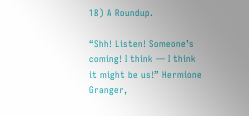18) A Roundup.

“Shh! Listen! Someone’s coming! I think — I think it might be us!” Hermione Granger,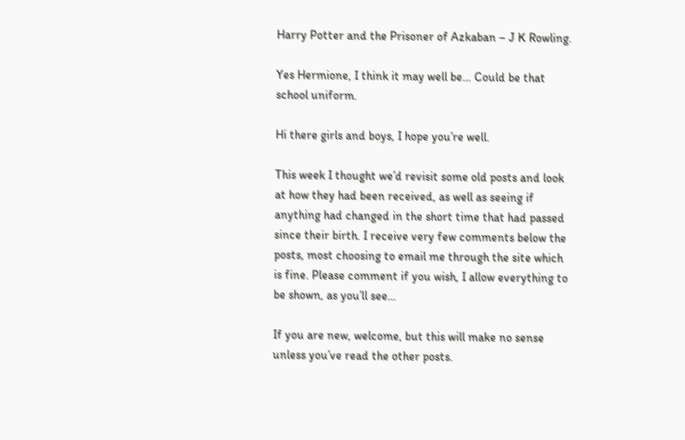Harry Potter and the Prisoner of Azkaban – J K Rowling.

Yes Hermione, I think it may well be… Could be that school uniform.

Hi there girls and boys, I hope you’re well.

This week I thought we’d revisit some old posts and look at how they had been received, as well as seeing if anything had changed in the short time that had passed since their birth. I receive very few comments below the posts, most choosing to email me through the site which is fine. Please comment if you wish, I allow everything to be shown, as you’ll see…

If you are new, welcome, but this will make no sense unless you’ve read the other posts.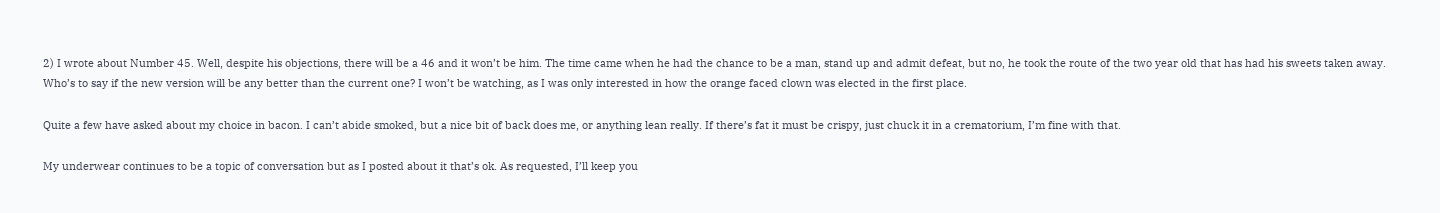2) I wrote about Number 45. Well, despite his objections, there will be a 46 and it won’t be him. The time came when he had the chance to be a man, stand up and admit defeat, but no, he took the route of the two year old that has had his sweets taken away. Who’s to say if the new version will be any better than the current one? I won’t be watching, as I was only interested in how the orange faced clown was elected in the first place.

Quite a few have asked about my choice in bacon. I can’t abide smoked, but a nice bit of back does me, or anything lean really. If there’s fat it must be crispy, just chuck it in a crematorium, I’m fine with that.

My underwear continues to be a topic of conversation but as I posted about it that’s ok. As requested, I’ll keep you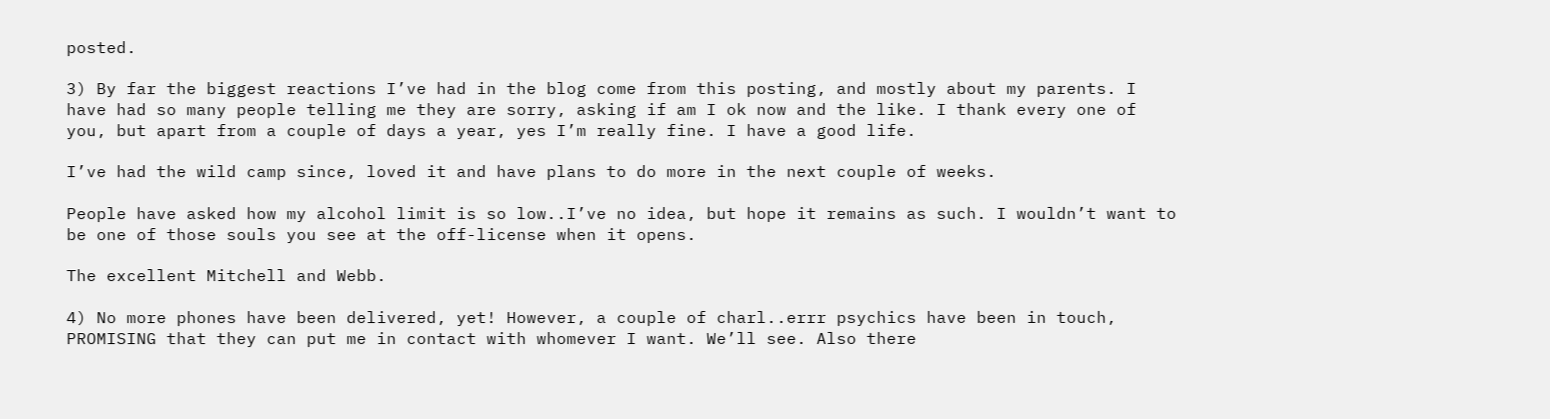posted.

3) By far the biggest reactions I’ve had in the blog come from this posting, and mostly about my parents. I have had so many people telling me they are sorry, asking if am I ok now and the like. I thank every one of you, but apart from a couple of days a year, yes I’m really fine. I have a good life.

I’ve had the wild camp since, loved it and have plans to do more in the next couple of weeks.

People have asked how my alcohol limit is so low..I’ve no idea, but hope it remains as such. I wouldn’t want to be one of those souls you see at the off-license when it opens.

The excellent Mitchell and Webb.

4) No more phones have been delivered, yet! However, a couple of charl..errr psychics have been in touch, PROMISING that they can put me in contact with whomever I want. We’ll see. Also there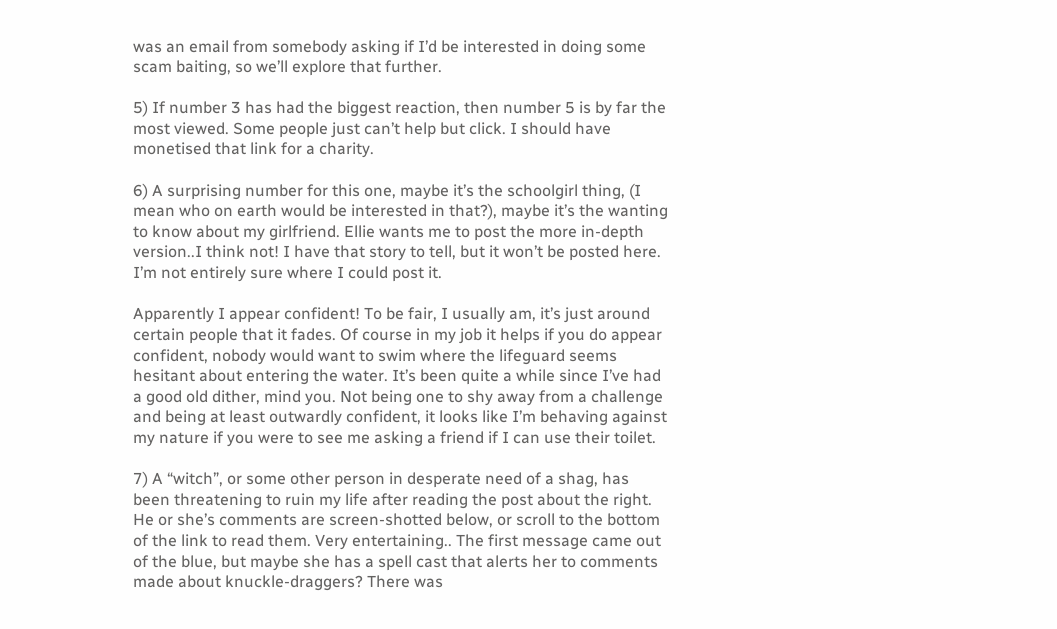was an email from somebody asking if I’d be interested in doing some scam baiting, so we’ll explore that further.

5) If number 3 has had the biggest reaction, then number 5 is by far the most viewed. Some people just can’t help but click. I should have monetised that link for a charity.

6) A surprising number for this one, maybe it’s the schoolgirl thing, (I mean who on earth would be interested in that?), maybe it’s the wanting to know about my girlfriend. Ellie wants me to post the more in-depth version..I think not! I have that story to tell, but it won’t be posted here. I’m not entirely sure where I could post it.

Apparently I appear confident! To be fair, I usually am, it’s just around certain people that it fades. Of course in my job it helps if you do appear confident, nobody would want to swim where the lifeguard seems hesitant about entering the water. It’s been quite a while since I’ve had a good old dither, mind you. Not being one to shy away from a challenge and being at least outwardly confident, it looks like I’m behaving against my nature if you were to see me asking a friend if I can use their toilet.

7) A “witch”, or some other person in desperate need of a shag, has been threatening to ruin my life after reading the post about the right. He or she’s comments are screen-shotted below, or scroll to the bottom of the link to read them. Very entertaining.. The first message came out of the blue, but maybe she has a spell cast that alerts her to comments made about knuckle-draggers? There was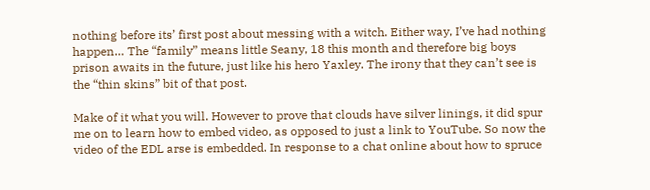nothing before its’ first post about messing with a witch. Either way, I’ve had nothing happen… The “family” means little Seany, 18 this month and therefore big boys prison awaits in the future, just like his hero Yaxley. The irony that they can’t see is the “thin skins” bit of that post.

Make of it what you will. However to prove that clouds have silver linings, it did spur me on to learn how to embed video, as opposed to just a link to YouTube. So now the video of the EDL arse is embedded. In response to a chat online about how to spruce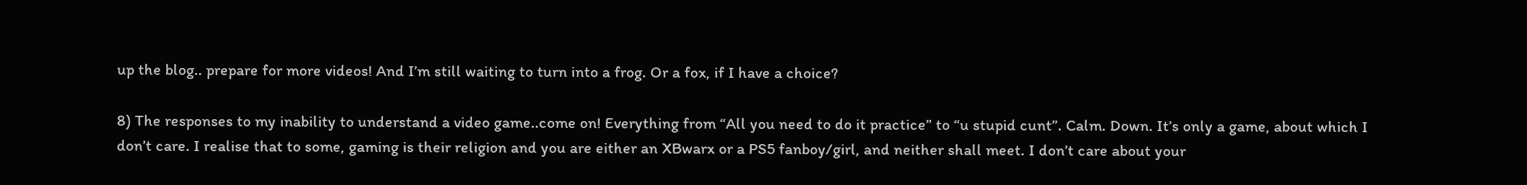up the blog.. prepare for more videos! And I’m still waiting to turn into a frog. Or a fox, if I have a choice?

8) The responses to my inability to understand a video game..come on! Everything from “All you need to do it practice” to “u stupid cunt”. Calm. Down. It’s only a game, about which I don’t care. I realise that to some, gaming is their religion and you are either an XBwarx or a PS5 fanboy/girl, and neither shall meet. I don’t care about your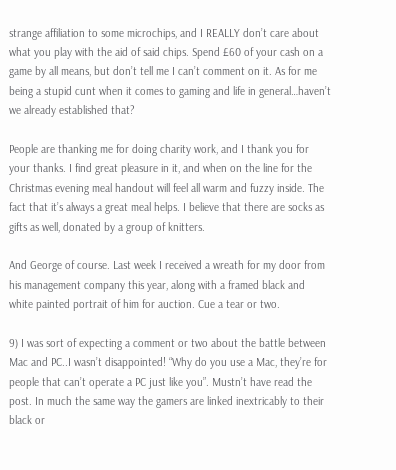strange affiliation to some microchips, and I REALLY don’t care about what you play with the aid of said chips. Spend £60 of your cash on a game by all means, but don’t tell me I can’t comment on it. As for me being a stupid cunt when it comes to gaming and life in general…haven’t we already established that?

People are thanking me for doing charity work, and I thank you for your thanks. I find great pleasure in it, and when on the line for the Christmas evening meal handout will feel all warm and fuzzy inside. The fact that it’s always a great meal helps. I believe that there are socks as gifts as well, donated by a group of knitters.

And George of course. Last week I received a wreath for my door from his management company this year, along with a framed black and white painted portrait of him for auction. Cue a tear or two.

9) I was sort of expecting a comment or two about the battle between Mac and PC..I wasn’t disappointed! “Why do you use a Mac, they’re for people that can’t operate a PC just like you”. Mustn’t have read the post. In much the same way the gamers are linked inextricably to their black or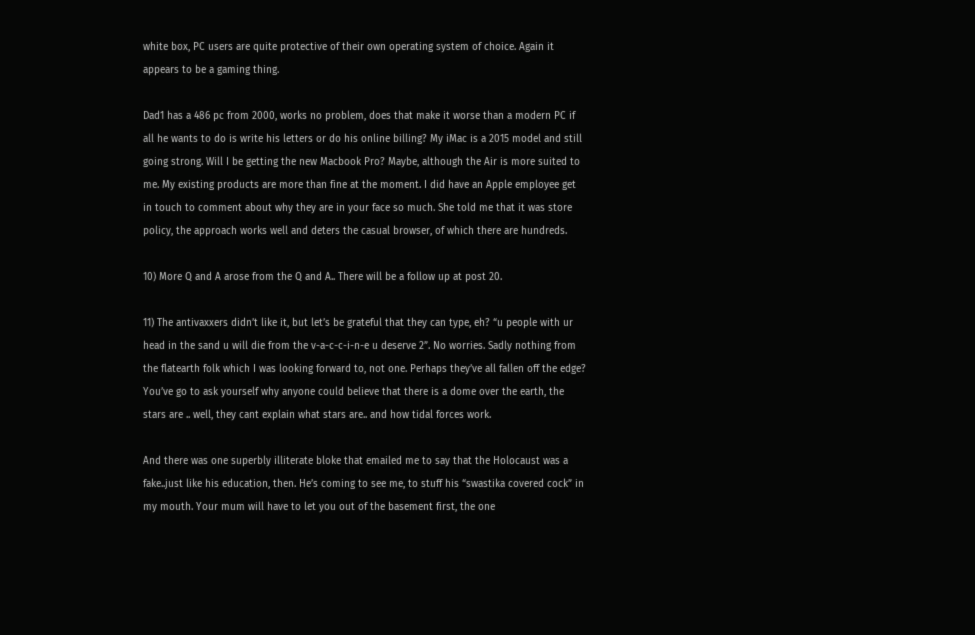white box, PC users are quite protective of their own operating system of choice. Again it appears to be a gaming thing.

Dad1 has a 486 pc from 2000, works no problem, does that make it worse than a modern PC if all he wants to do is write his letters or do his online billing? My iMac is a 2015 model and still going strong. Will I be getting the new Macbook Pro? Maybe, although the Air is more suited to me. My existing products are more than fine at the moment. I did have an Apple employee get in touch to comment about why they are in your face so much. She told me that it was store policy, the approach works well and deters the casual browser, of which there are hundreds.

10) More Q and A arose from the Q and A.. There will be a follow up at post 20.

11) The antivaxxers didn’t like it, but let’s be grateful that they can type, eh? “u people with ur head in the sand u will die from the v-a-c-c-i-n-e u deserve 2”. No worries. Sadly nothing from the flatearth folk which I was looking forward to, not one. Perhaps they’ve all fallen off the edge? You’ve go to ask yourself why anyone could believe that there is a dome over the earth, the stars are .. well, they cant explain what stars are.. and how tidal forces work.

And there was one superbly illiterate bloke that emailed me to say that the Holocaust was a fake..just like his education, then. He’s coming to see me, to stuff his “swastika covered cock” in my mouth. Your mum will have to let you out of the basement first, the one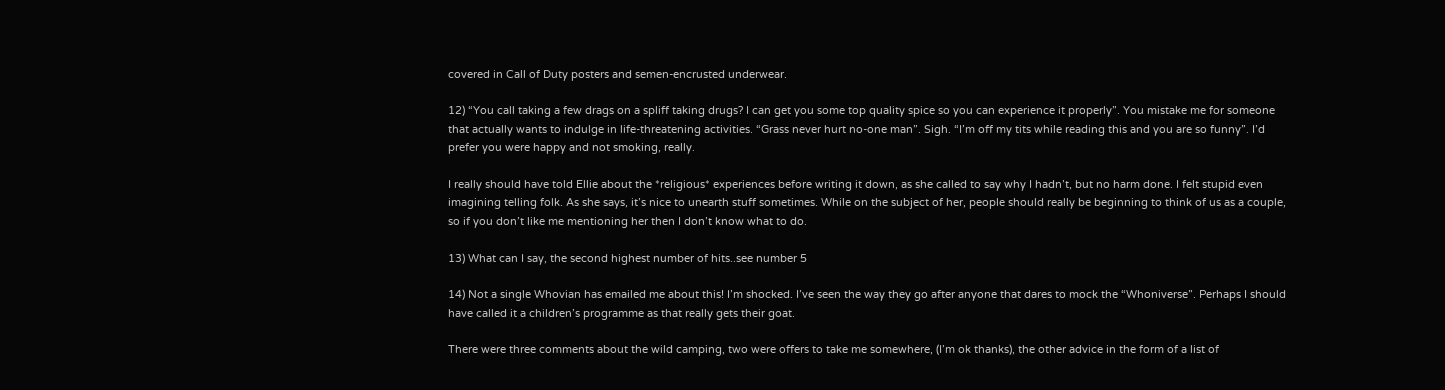covered in Call of Duty posters and semen-encrusted underwear.

12) “You call taking a few drags on a spliff taking drugs? I can get you some top quality spice so you can experience it properly”. You mistake me for someone that actually wants to indulge in life-threatening activities. “Grass never hurt no-one man”. Sigh. “I’m off my tits while reading this and you are so funny”. I’d prefer you were happy and not smoking, really.

I really should have told Ellie about the *religious* experiences before writing it down, as she called to say why I hadn’t, but no harm done. I felt stupid even imagining telling folk. As she says, it’s nice to unearth stuff sometimes. While on the subject of her, people should really be beginning to think of us as a couple, so if you don’t like me mentioning her then I don’t know what to do.

13) What can I say, the second highest number of hits..see number 5

14) Not a single Whovian has emailed me about this! I’m shocked. I’ve seen the way they go after anyone that dares to mock the “Whoniverse”. Perhaps I should have called it a children’s programme as that really gets their goat.

There were three comments about the wild camping, two were offers to take me somewhere, (I’m ok thanks), the other advice in the form of a list of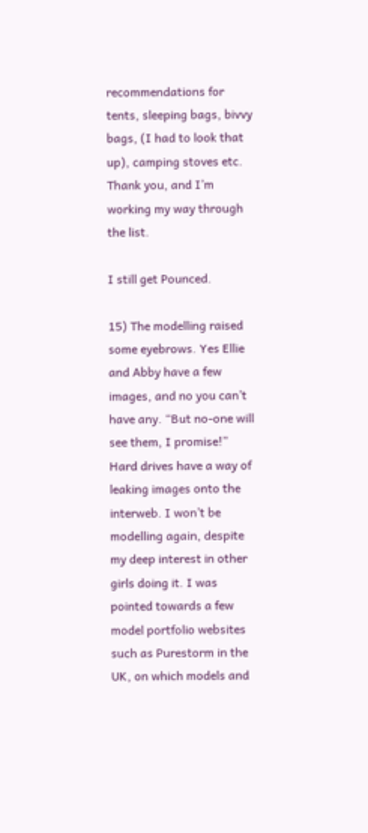recommendations for tents, sleeping bags, bivvy bags, (I had to look that up), camping stoves etc. Thank you, and I’m working my way through the list.

I still get Pounced.

15) The modelling raised some eyebrows. Yes Ellie and Abby have a few images, and no you can’t have any. “But no-one will see them, I promise!” Hard drives have a way of leaking images onto the interweb. I won’t be modelling again, despite my deep interest in other girls doing it. I was pointed towards a few model portfolio websites such as Purestorm in the UK, on which models and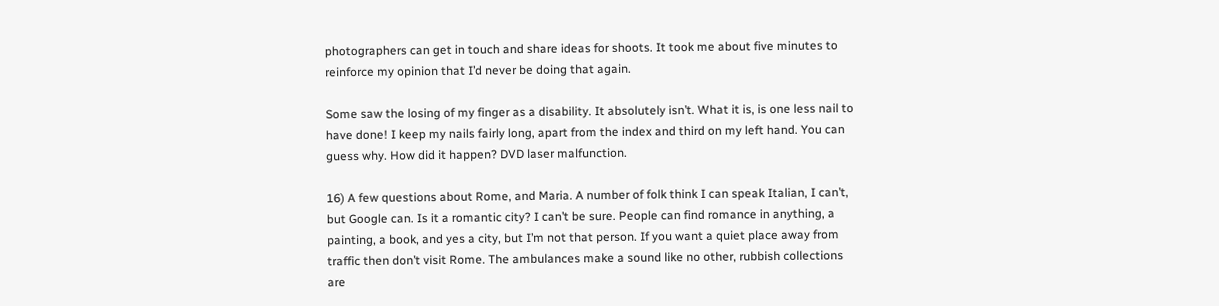photographers can get in touch and share ideas for shoots. It took me about five minutes to reinforce my opinion that I’d never be doing that again.

Some saw the losing of my finger as a disability. It absolutely isn’t. What it is, is one less nail to have done! I keep my nails fairly long, apart from the index and third on my left hand. You can guess why. How did it happen? DVD laser malfunction.

16) A few questions about Rome, and Maria. A number of folk think I can speak Italian, I can’t, but Google can. Is it a romantic city? I can’t be sure. People can find romance in anything, a painting, a book, and yes a city, but I’m not that person. If you want a quiet place away from traffic then don’t visit Rome. The ambulances make a sound like no other, rubbish collections are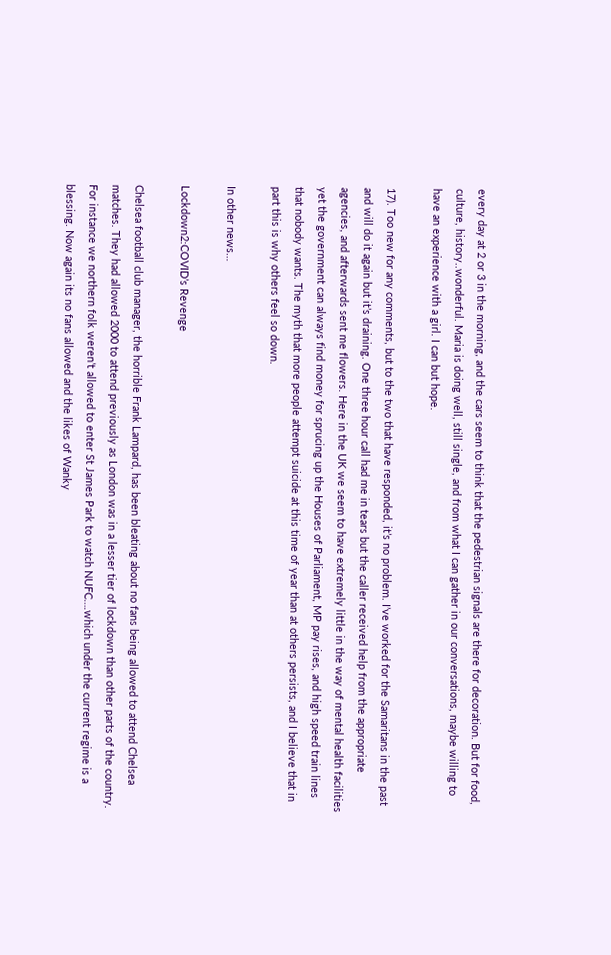every day at 2 or 3 in the morning, and the cars seem to think that the pedestrian signals are there for decoration. But for food, culture, history..wonderful. Maria is doing well, still single, and from what I can gather in our conversations, maybe willing to have an experience with a girl. I can but hope.

17). Too new for any comments, but to the two that have responded, it’s no problem. I’ve worked for the Samaritans in the past and will do it again but it’s draining. One three hour call had me in tears but the caller received help from the appropriate agencies, and afterwards sent me flowers. Here in the UK we seem to have extremely little in the way of mental health facilities yet the government can always find money for sprucing up the Houses of Parliament, MP pay rises, and high speed train lines that nobody wants. The myth that more people attempt suicide at this time of year than at others persists, and I believe that in part this is why others feel so down.

In other news…

Lockdown2:COVID’s Revenge

Chelsea football club manager, the horrible Frank Lampard, has been bleating about no fans being allowed to attend Chelsea matches. They had allowed 2000 to attend previously as London was in a lesser tier of lockdown than other parts of the country. For instance we northern folk weren’t allowed to enter St James Park to watch NUFC….which under the current regime is a blessing. Now again its no fans allowed and the likes of Wanky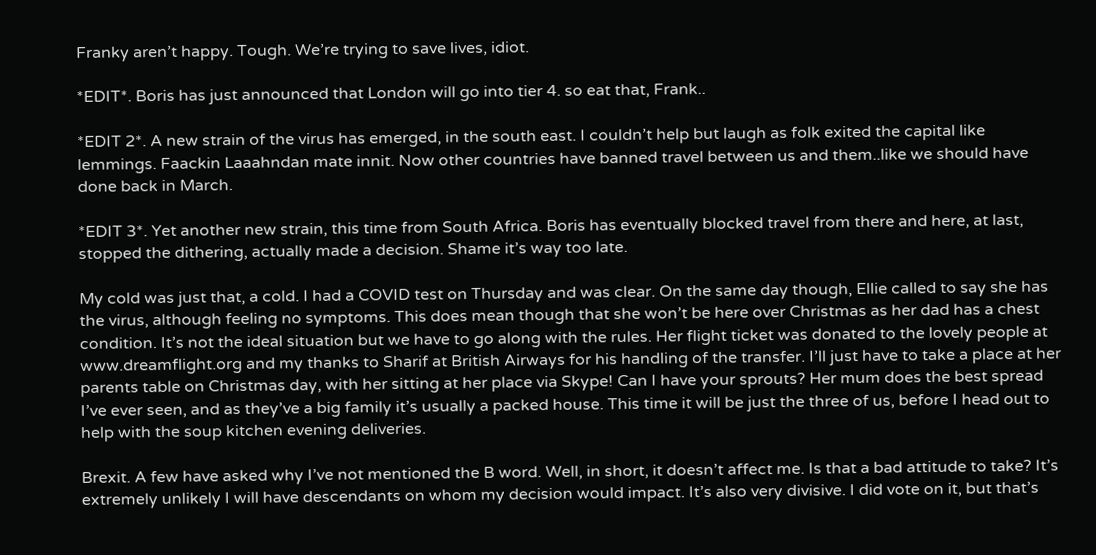Franky aren’t happy. Tough. We’re trying to save lives, idiot.

*EDIT*. Boris has just announced that London will go into tier 4. so eat that, Frank..

*EDIT 2*. A new strain of the virus has emerged, in the south east. I couldn’t help but laugh as folk exited the capital like lemmings. Faackin Laaahndan mate innit. Now other countries have banned travel between us and them..like we should have done back in March.

*EDIT 3*. Yet another new strain, this time from South Africa. Boris has eventually blocked travel from there and here, at last, stopped the dithering, actually made a decision. Shame it’s way too late.

My cold was just that, a cold. I had a COVID test on Thursday and was clear. On the same day though, Ellie called to say she has the virus, although feeling no symptoms. This does mean though that she won’t be here over Christmas as her dad has a chest condition. It’s not the ideal situation but we have to go along with the rules. Her flight ticket was donated to the lovely people at www.dreamflight.org and my thanks to Sharif at British Airways for his handling of the transfer. I’ll just have to take a place at her parents table on Christmas day, with her sitting at her place via Skype! Can I have your sprouts? Her mum does the best spread I’ve ever seen, and as they’ve a big family it’s usually a packed house. This time it will be just the three of us, before I head out to help with the soup kitchen evening deliveries.

Brexit. A few have asked why I’ve not mentioned the B word. Well, in short, it doesn’t affect me. Is that a bad attitude to take? It’s extremely unlikely I will have descendants on whom my decision would impact. It’s also very divisive. I did vote on it, but that’s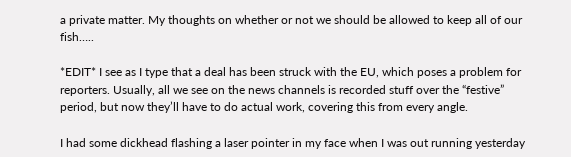a private matter. My thoughts on whether or not we should be allowed to keep all of our fish…..

*EDIT* I see as I type that a deal has been struck with the EU, which poses a problem for reporters. Usually, all we see on the news channels is recorded stuff over the “festive” period, but now they’ll have to do actual work, covering this from every angle.

I had some dickhead flashing a laser pointer in my face when I was out running yesterday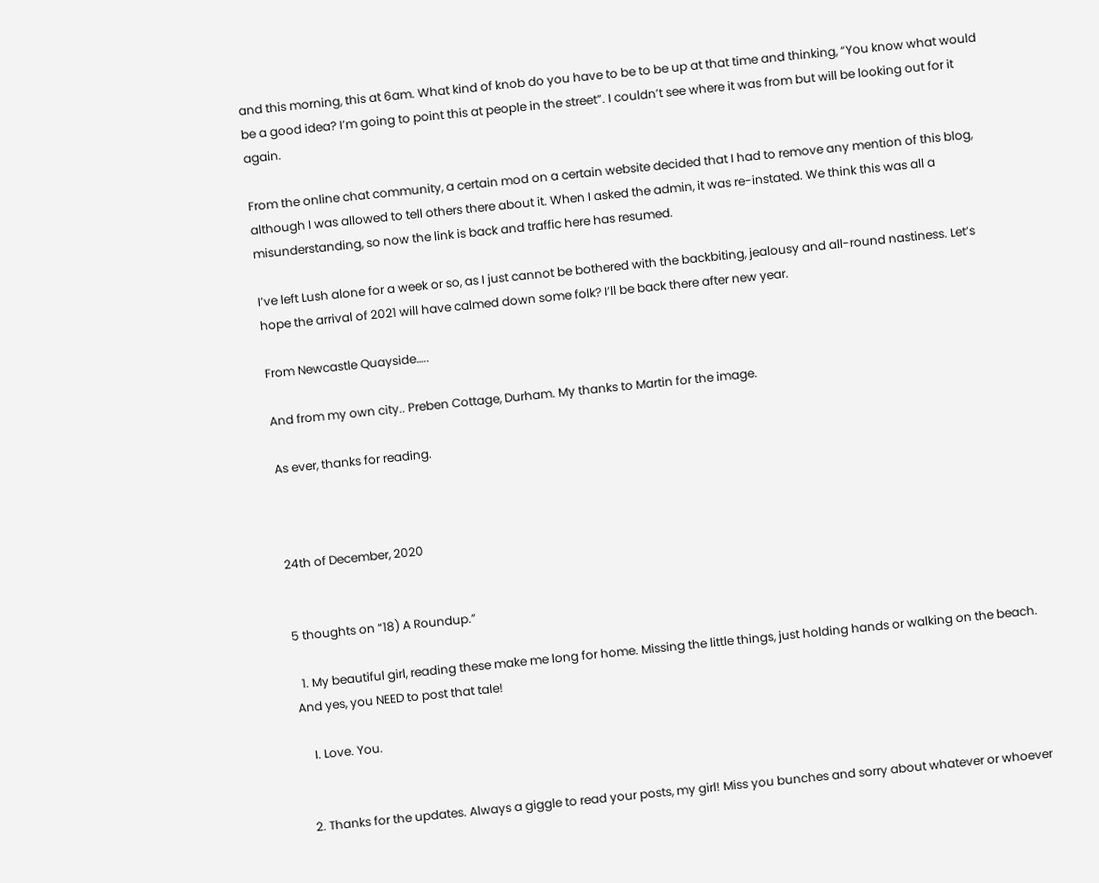and this morning, this at 6am. What kind of knob do you have to be to be up at that time and thinking, “You know what would be a good idea? I’m going to point this at people in the street”. I couldn’t see where it was from but will be looking out for it again.

From the online chat community, a certain mod on a certain website decided that I had to remove any mention of this blog, although I was allowed to tell others there about it. When I asked the admin, it was re-instated. We think this was all a misunderstanding, so now the link is back and traffic here has resumed.

I’ve left Lush alone for a week or so, as I just cannot be bothered with the backbiting, jealousy and all-round nastiness. Let’s hope the arrival of 2021 will have calmed down some folk? I’ll be back there after new year.

From Newcastle Quayside…..

And from my own city.. Preben Cottage, Durham. My thanks to Martin for the image.

As ever, thanks for reading.



24th of December, 2020


5 thoughts on “18) A Roundup.”

  1. My beautiful girl, reading these make me long for home. Missing the little things, just holding hands or walking on the beach. And yes, you NEED to post that tale!

    I. Love. You.


  2. Thanks for the updates. Always a giggle to read your posts, my girl! Miss you bunches and sorry about whatever or whoever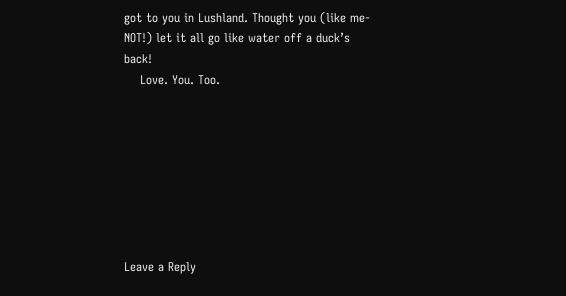got to you in Lushland. Thought you (like me-NOT!) let it all go like water off a duck’s back!
    Love. You. Too.








Leave a Reply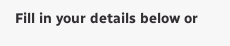Fill in your details below or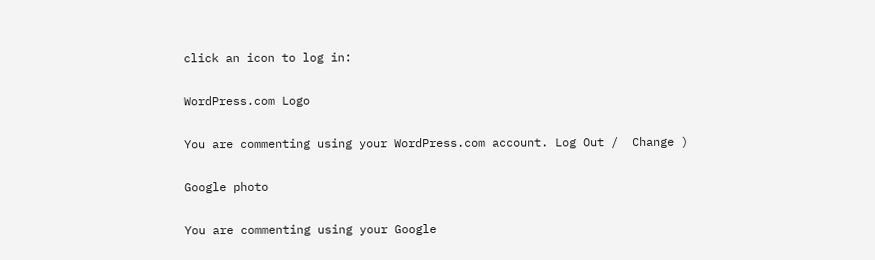click an icon to log in:

WordPress.com Logo

You are commenting using your WordPress.com account. Log Out /  Change )

Google photo

You are commenting using your Google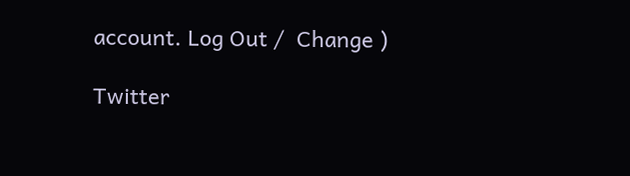account. Log Out /  Change )

Twitter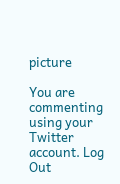picture

You are commenting using your Twitter account. Log Out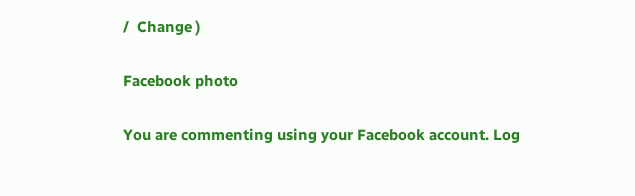/  Change )

Facebook photo

You are commenting using your Facebook account. Log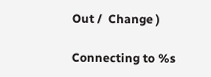Out /  Change )

Connecting to %s